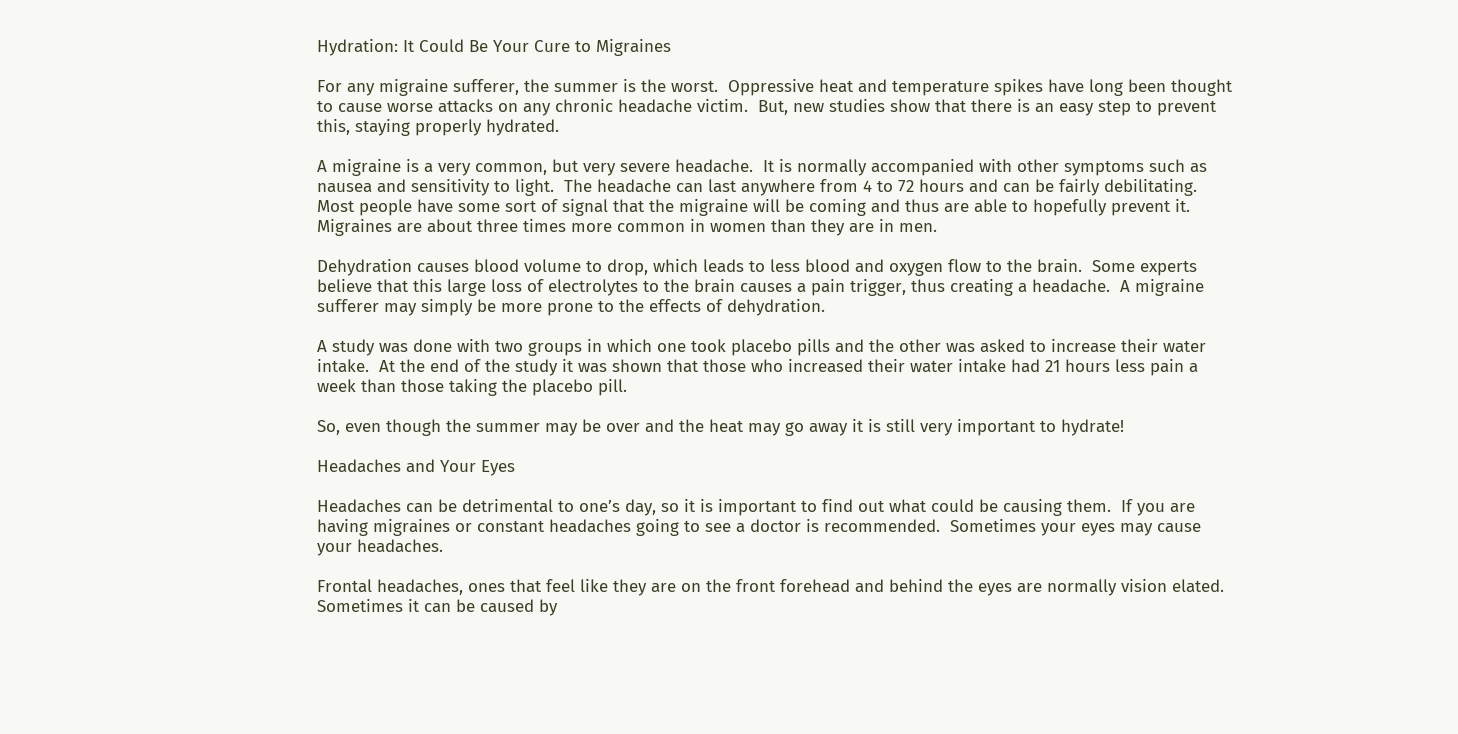Hydration: It Could Be Your Cure to Migraines

For any migraine sufferer, the summer is the worst.  Oppressive heat and temperature spikes have long been thought to cause worse attacks on any chronic headache victim.  But, new studies show that there is an easy step to prevent this, staying properly hydrated.

A migraine is a very common, but very severe headache.  It is normally accompanied with other symptoms such as nausea and sensitivity to light.  The headache can last anywhere from 4 to 72 hours and can be fairly debilitating.  Most people have some sort of signal that the migraine will be coming and thus are able to hopefully prevent it.  Migraines are about three times more common in women than they are in men.

Dehydration causes blood volume to drop, which leads to less blood and oxygen flow to the brain.  Some experts believe that this large loss of electrolytes to the brain causes a pain trigger, thus creating a headache.  A migraine sufferer may simply be more prone to the effects of dehydration.

A study was done with two groups in which one took placebo pills and the other was asked to increase their water intake.  At the end of the study it was shown that those who increased their water intake had 21 hours less pain a week than those taking the placebo pill.

So, even though the summer may be over and the heat may go away it is still very important to hydrate!

Headaches and Your Eyes

Headaches can be detrimental to one’s day, so it is important to find out what could be causing them.  If you are having migraines or constant headaches going to see a doctor is recommended.  Sometimes your eyes may cause your headaches.

Frontal headaches, ones that feel like they are on the front forehead and behind the eyes are normally vision elated.  Sometimes it can be caused by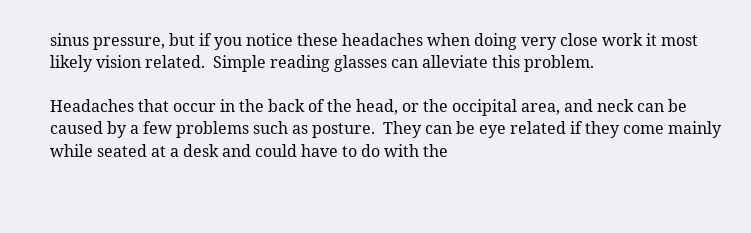sinus pressure, but if you notice these headaches when doing very close work it most likely vision related.  Simple reading glasses can alleviate this problem.

Headaches that occur in the back of the head, or the occipital area, and neck can be caused by a few problems such as posture.  They can be eye related if they come mainly while seated at a desk and could have to do with the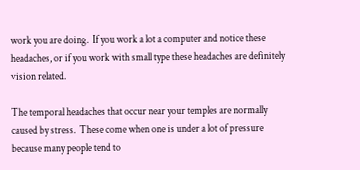work you are doing.  If you work a lot a computer and notice these headaches, or if you work with small type these headaches are definitely vision related.

The temporal headaches that occur near your temples are normally caused by stress.  These come when one is under a lot of pressure because many people tend to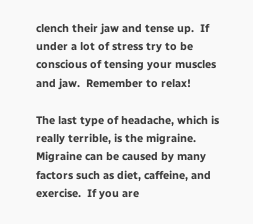clench their jaw and tense up.  If under a lot of stress try to be conscious of tensing your muscles and jaw.  Remember to relax!

The last type of headache, which is really terrible, is the migraine.  Migraine can be caused by many factors such as diet, caffeine, and exercise.  If you are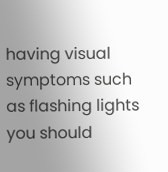having visual symptoms such as flashing lights you should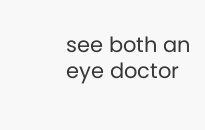see both an eye doctor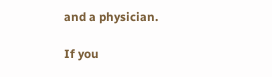and a physician.

If you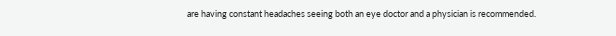are having constant headaches seeing both an eye doctor and a physician is recommended.